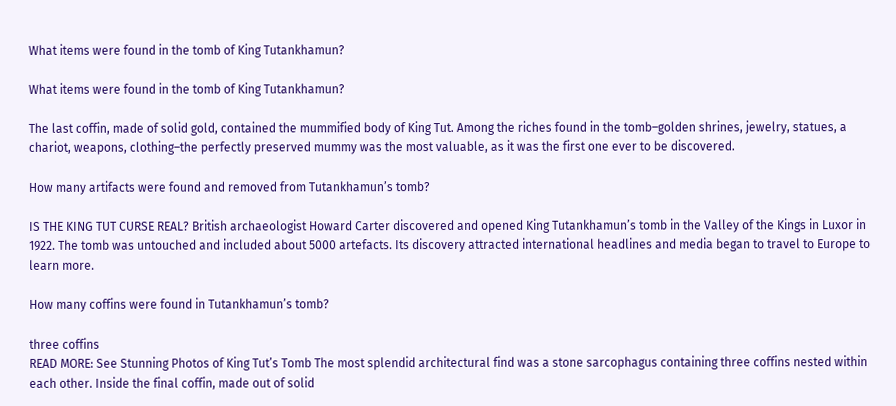What items were found in the tomb of King Tutankhamun?

What items were found in the tomb of King Tutankhamun?

The last coffin, made of solid gold, contained the mummified body of King Tut. Among the riches found in the tomb–golden shrines, jewelry, statues, a chariot, weapons, clothing–the perfectly preserved mummy was the most valuable, as it was the first one ever to be discovered.

How many artifacts were found and removed from Tutankhamun’s tomb?

IS THE KING TUT CURSE REAL? British archaeologist Howard Carter discovered and opened King Tutankhamun’s tomb in the Valley of the Kings in Luxor in 1922. The tomb was untouched and included about 5000 artefacts. Its discovery attracted international headlines and media began to travel to Europe to learn more.

How many coffins were found in Tutankhamun’s tomb?

three coffins
READ MORE: See Stunning Photos of King Tut’s Tomb The most splendid architectural find was a stone sarcophagus containing three coffins nested within each other. Inside the final coffin, made out of solid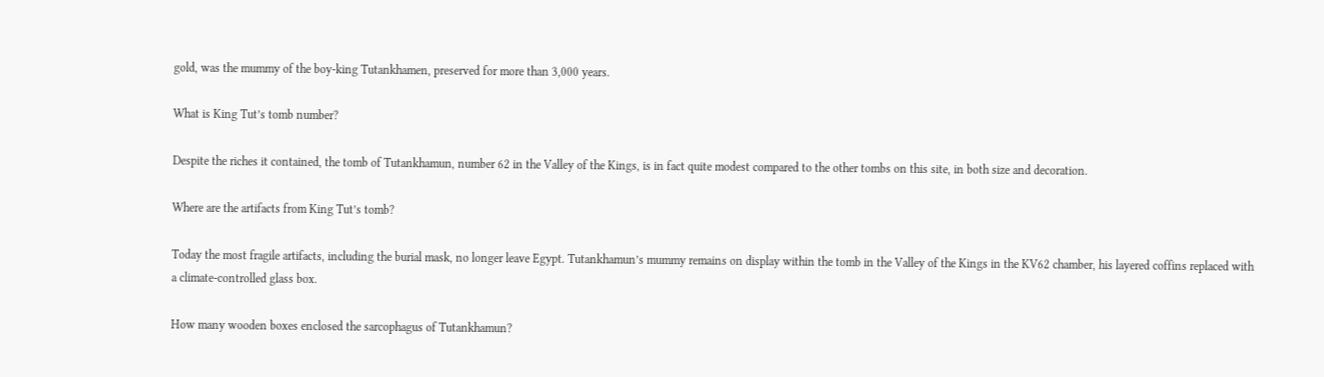gold, was the mummy of the boy-king Tutankhamen, preserved for more than 3,000 years.

What is King Tut’s tomb number?

Despite the riches it contained, the tomb of Tutankhamun, number 62 in the Valley of the Kings, is in fact quite modest compared to the other tombs on this site, in both size and decoration.

Where are the artifacts from King Tut’s tomb?

Today the most fragile artifacts, including the burial mask, no longer leave Egypt. Tutankhamun’s mummy remains on display within the tomb in the Valley of the Kings in the KV62 chamber, his layered coffins replaced with a climate-controlled glass box.

How many wooden boxes enclosed the sarcophagus of Tutankhamun?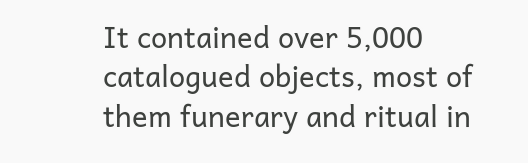It contained over 5,000 catalogued objects, most of them funerary and ritual in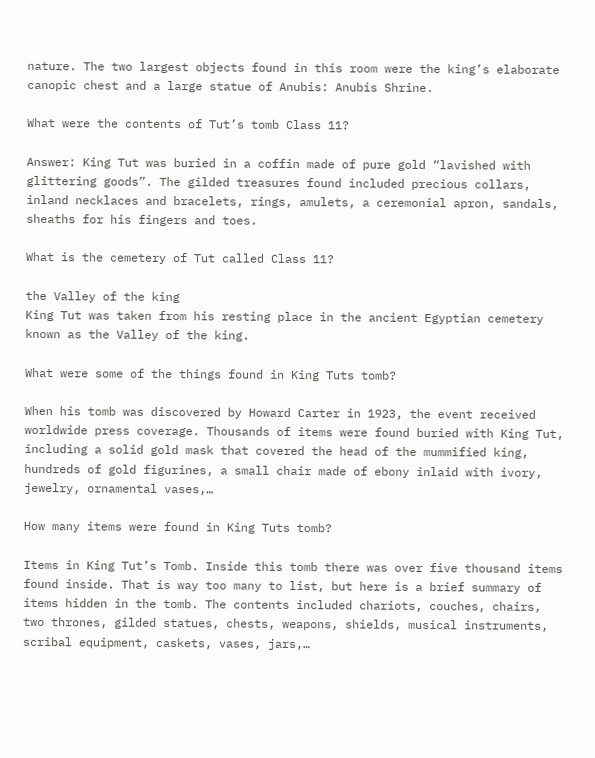nature. The two largest objects found in this room were the king’s elaborate canopic chest and a large statue of Anubis: Anubis Shrine.

What were the contents of Tut’s tomb Class 11?

Answer: King Tut was buried in a coffin made of pure gold “lavished with glittering goods”. The gilded treasures found included precious collars, inland necklaces and bracelets, rings, amulets, a ceremonial apron, sandals, sheaths for his fingers and toes.

What is the cemetery of Tut called Class 11?

the Valley of the king
King Tut was taken from his resting place in the ancient Egyptian cemetery known as the Valley of the king.

What were some of the things found in King Tuts tomb?

When his tomb was discovered by Howard Carter in 1923, the event received worldwide press coverage. Thousands of items were found buried with King Tut, including a solid gold mask that covered the head of the mummified king, hundreds of gold figurines, a small chair made of ebony inlaid with ivory, jewelry, ornamental vases,…

How many items were found in King Tuts tomb?

Items in King Tut’s Tomb. Inside this tomb there was over five thousand items found inside. That is way too many to list, but here is a brief summary of items hidden in the tomb. The contents included chariots, couches, chairs, two thrones, gilded statues, chests, weapons, shields, musical instruments, scribal equipment, caskets, vases, jars,…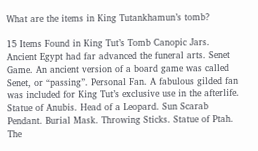What are the items in King Tutankhamun’s tomb?

15 Items Found in King Tut’s Tomb Canopic Jars. Ancient Egypt had far advanced the funeral arts. Senet Game. An ancient version of a board game was called Senet, or “passing”. Personal Fan. A fabulous gilded fan was included for King Tut’s exclusive use in the afterlife. Statue of Anubis. Head of a Leopard. Sun Scarab Pendant. Burial Mask. Throwing Sticks. Statue of Ptah. The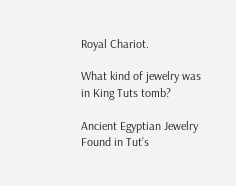Royal Chariot.

What kind of jewelry was in King Tuts tomb?

Ancient Egyptian Jewelry Found in Tut’s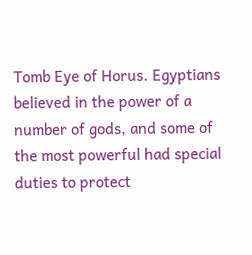Tomb Eye of Horus. Egyptians believed in the power of a number of gods, and some of the most powerful had special duties to protect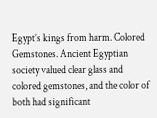Egypt’s kings from harm. Colored Gemstones. Ancient Egyptian society valued clear glass and colored gemstones, and the color of both had significant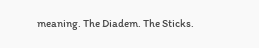meaning. The Diadem. The Sticks.